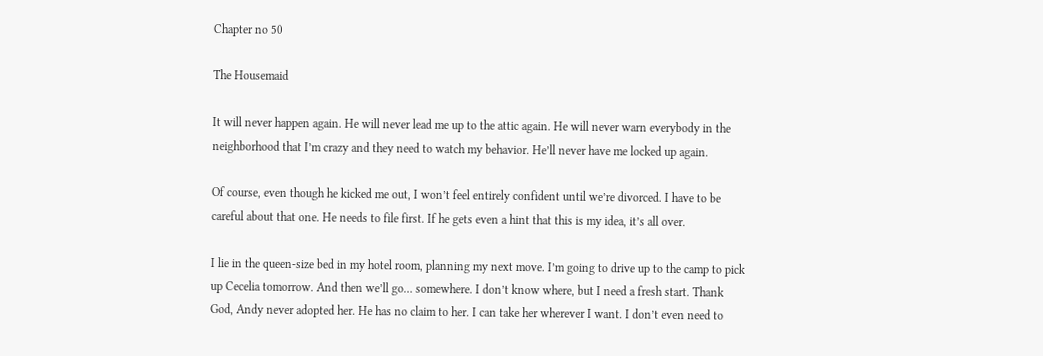Chapter no 50

The Housemaid

It will never happen again. He will never lead me up to the attic again. He will never warn everybody in the neighborhood that I’m crazy and they need to watch my behavior. He’ll never have me locked up again.

Of course, even though he kicked me out, I won’t feel entirely confident until we’re divorced. I have to be careful about that one. He needs to file first. If he gets even a hint that this is my idea, it’s all over.

I lie in the queen-size bed in my hotel room, planning my next move. I’m going to drive up to the camp to pick up Cecelia tomorrow. And then we’ll go… somewhere. I don’t know where, but I need a fresh start. Thank God, Andy never adopted her. He has no claim to her. I can take her wherever I want. I don’t even need to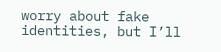worry about fake identities, but I’ll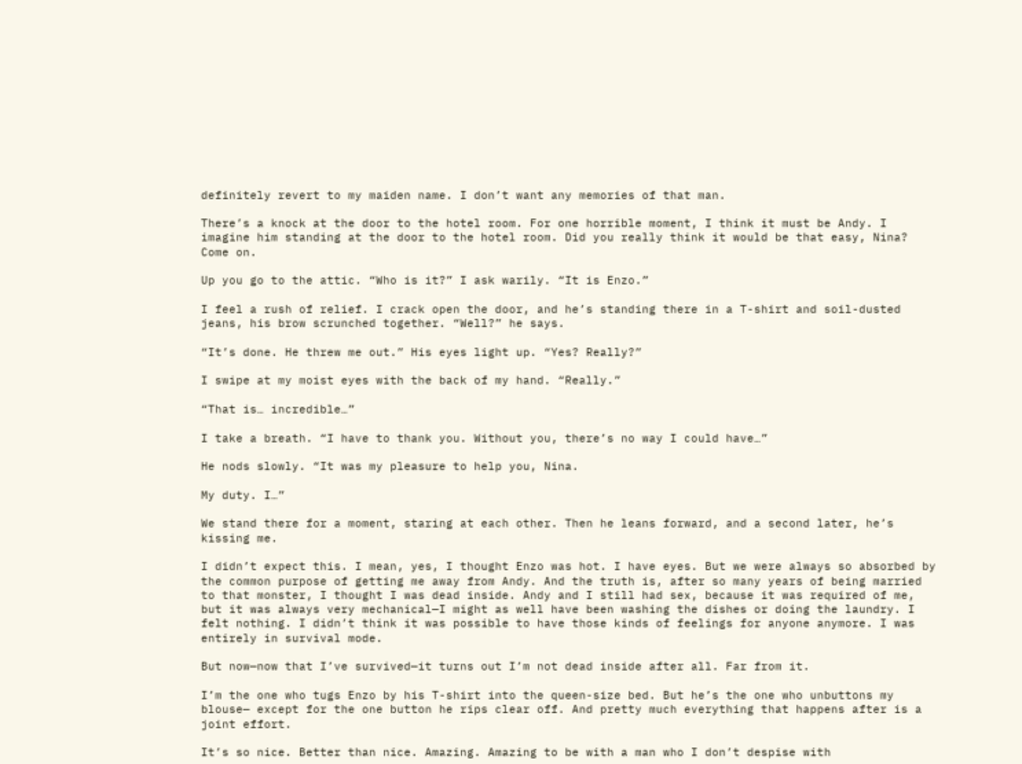definitely revert to my maiden name. I don’t want any memories of that man.

There’s a knock at the door to the hotel room. For one horrible moment, I think it must be Andy. I imagine him standing at the door to the hotel room. Did you really think it would be that easy, Nina? Come on.

Up you go to the attic. “Who is it?” I ask warily. “It is Enzo.”

I feel a rush of relief. I crack open the door, and he’s standing there in a T-shirt and soil-dusted jeans, his brow scrunched together. “Well?” he says.

“It’s done. He threw me out.” His eyes light up. “Yes? Really?”

I swipe at my moist eyes with the back of my hand. “Really.”

“That is… incredible…”

I take a breath. “I have to thank you. Without you, there’s no way I could have…”

He nods slowly. “It was my pleasure to help you, Nina.

My duty. I…”

We stand there for a moment, staring at each other. Then he leans forward, and a second later, he’s kissing me.

I didn’t expect this. I mean, yes, I thought Enzo was hot. I have eyes. But we were always so absorbed by the common purpose of getting me away from Andy. And the truth is, after so many years of being married to that monster, I thought I was dead inside. Andy and I still had sex, because it was required of me, but it was always very mechanical—I might as well have been washing the dishes or doing the laundry. I felt nothing. I didn’t think it was possible to have those kinds of feelings for anyone anymore. I was entirely in survival mode.

But now—now that I’ve survived—it turns out I’m not dead inside after all. Far from it.

I’m the one who tugs Enzo by his T-shirt into the queen-size bed. But he’s the one who unbuttons my blouse— except for the one button he rips clear off. And pretty much everything that happens after is a joint effort.

It’s so nice. Better than nice. Amazing. Amazing to be with a man who I don’t despise with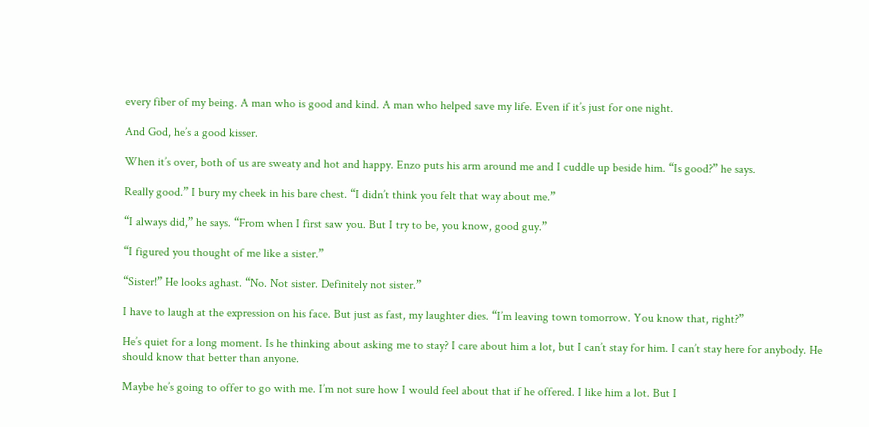every fiber of my being. A man who is good and kind. A man who helped save my life. Even if it’s just for one night.

And God, he’s a good kisser.

When it’s over, both of us are sweaty and hot and happy. Enzo puts his arm around me and I cuddle up beside him. “Is good?” he says.

Really good.” I bury my cheek in his bare chest. “I didn’t think you felt that way about me.”

“I always did,” he says. “From when I first saw you. But I try to be, you know, good guy.”

“I figured you thought of me like a sister.”

“Sister!” He looks aghast. “No. Not sister. Definitely not sister.”

I have to laugh at the expression on his face. But just as fast, my laughter dies. “I’m leaving town tomorrow. You know that, right?”

He’s quiet for a long moment. Is he thinking about asking me to stay? I care about him a lot, but I can’t stay for him. I can’t stay here for anybody. He should know that better than anyone.

Maybe he’s going to offer to go with me. I’m not sure how I would feel about that if he offered. I like him a lot. But I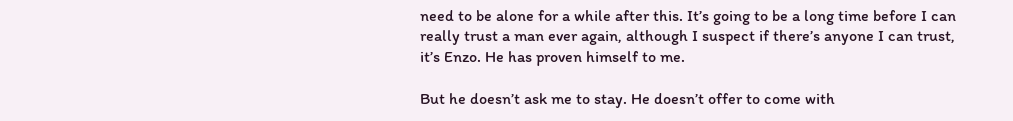need to be alone for a while after this. It’s going to be a long time before I can really trust a man ever again, although I suspect if there’s anyone I can trust, it’s Enzo. He has proven himself to me.

But he doesn’t ask me to stay. He doesn’t offer to come with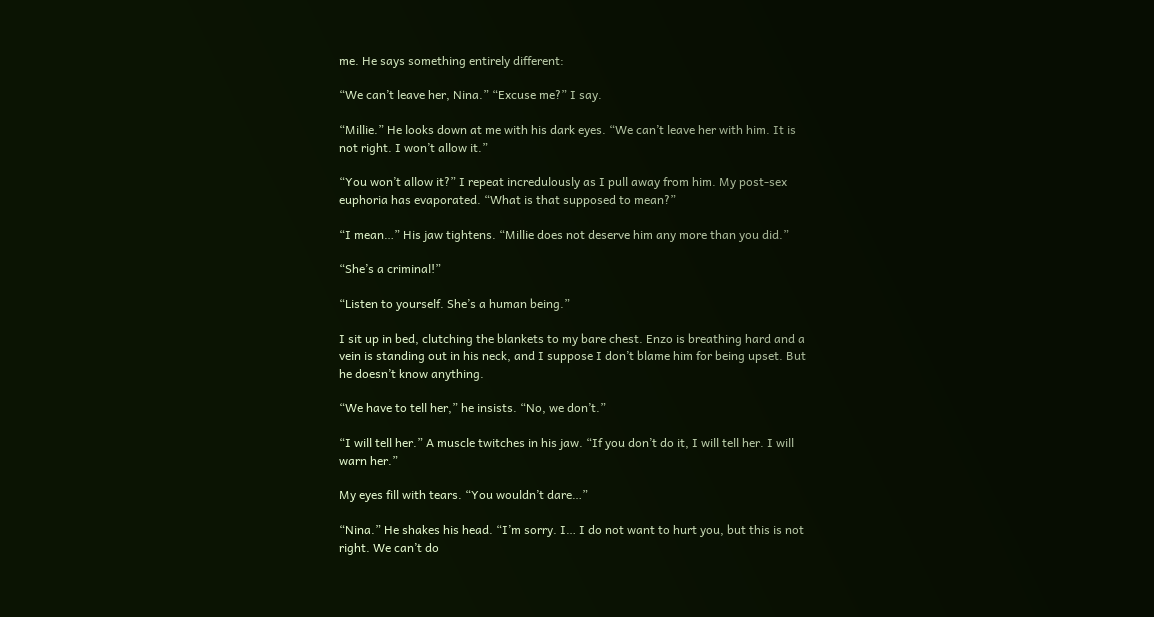me. He says something entirely different:

“We can’t leave her, Nina.” “Excuse me?” I say.

“Millie.” He looks down at me with his dark eyes. “We can’t leave her with him. It is not right. I won’t allow it.”

“You won’t allow it?” I repeat incredulously as I pull away from him. My post-sex euphoria has evaporated. “What is that supposed to mean?”

“I mean…” His jaw tightens. “Millie does not deserve him any more than you did.”

“She’s a criminal!”

“Listen to yourself. She’s a human being.”

I sit up in bed, clutching the blankets to my bare chest. Enzo is breathing hard and a vein is standing out in his neck, and I suppose I don’t blame him for being upset. But he doesn’t know anything.

“We have to tell her,” he insists. “No, we don’t.”

“I will tell her.” A muscle twitches in his jaw. “If you don’t do it, I will tell her. I will warn her.”

My eyes fill with tears. “You wouldn’t dare…”

“Nina.” He shakes his head. “I’m sorry. I… I do not want to hurt you, but this is not right. We can’t do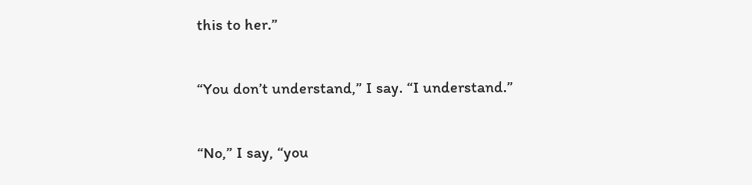this to her.”

“You don’t understand,” I say. “I understand.”

“No,” I say, “you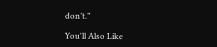don’t.”

You'll Also Like